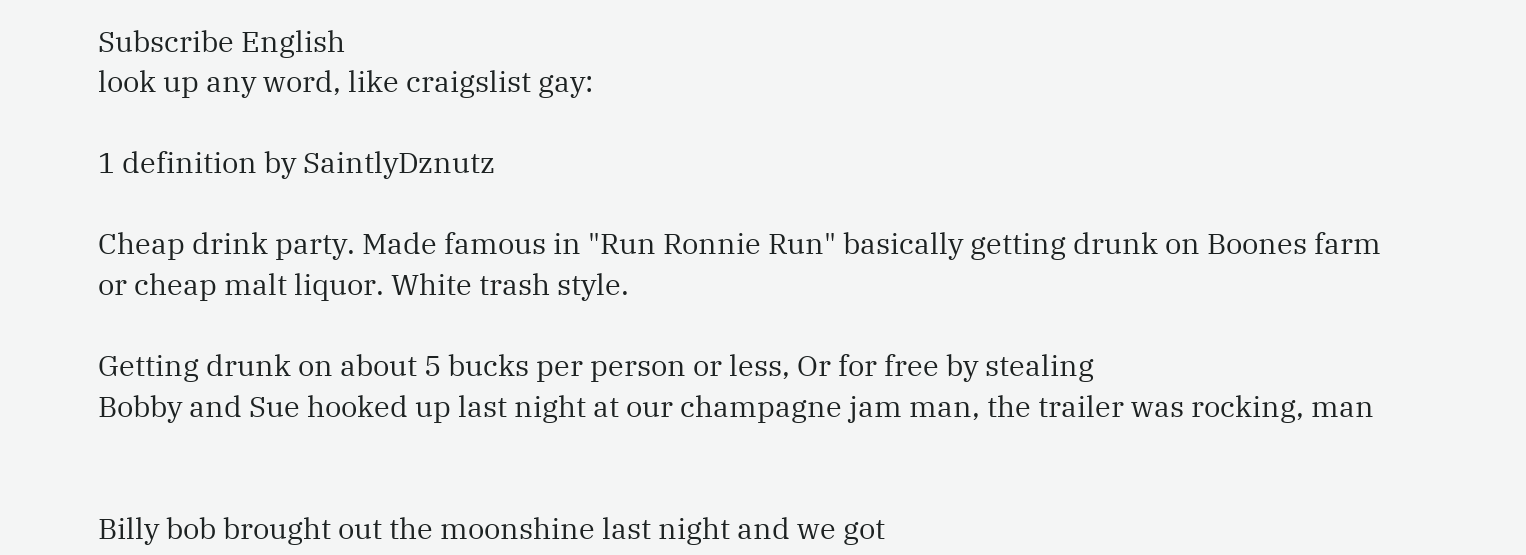Subscribe English
look up any word, like craigslist gay:

1 definition by SaintlyDznutz

Cheap drink party. Made famous in "Run Ronnie Run" basically getting drunk on Boones farm or cheap malt liquor. White trash style.

Getting drunk on about 5 bucks per person or less, Or for free by stealing
Bobby and Sue hooked up last night at our champagne jam man, the trailer was rocking, man


Billy bob brought out the moonshine last night and we got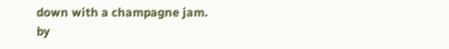down with a champagne jam.
by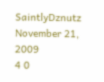SaintlyDznutz November 21, 2009
4 0